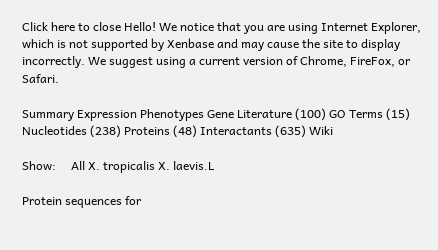Click here to close Hello! We notice that you are using Internet Explorer, which is not supported by Xenbase and may cause the site to display incorrectly. We suggest using a current version of Chrome, FireFox, or Safari.

Summary Expression Phenotypes Gene Literature (100) GO Terms (15) Nucleotides (238) Proteins (48) Interactants (635) Wiki

Show:     All X. tropicalis X. laevis.L

Protein sequences for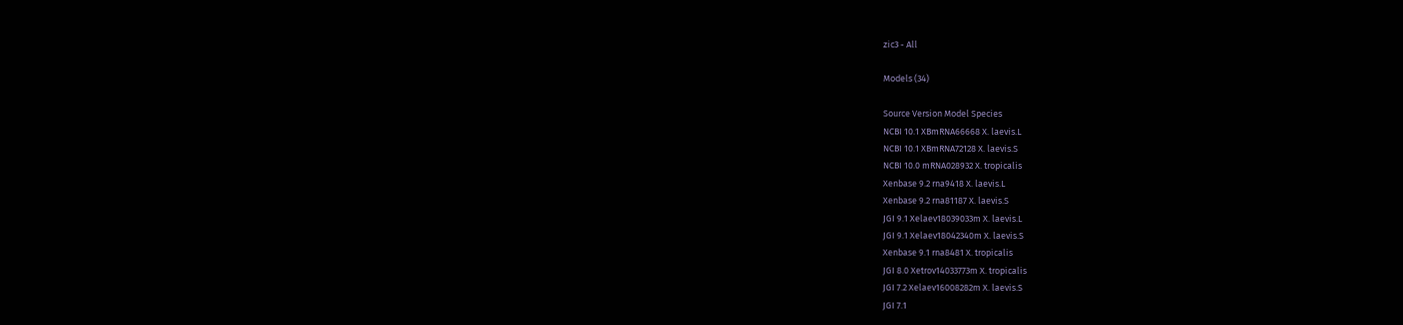zic3 - All

Models (34)

Source Version Model Species
NCBI 10.1 XBmRNA66668 X. laevis.L
NCBI 10.1 XBmRNA72128 X. laevis.S
NCBI 10.0 mRNA028932 X. tropicalis
Xenbase 9.2 rna9418 X. laevis.L
Xenbase 9.2 rna81187 X. laevis.S
JGI 9.1 Xelaev18039033m X. laevis.L
JGI 9.1 Xelaev18042340m X. laevis.S
Xenbase 9.1 rna8481 X. tropicalis
JGI 8.0 Xetrov14033773m X. tropicalis
JGI 7.2 Xelaev16008282m X. laevis.S
JGI 7.1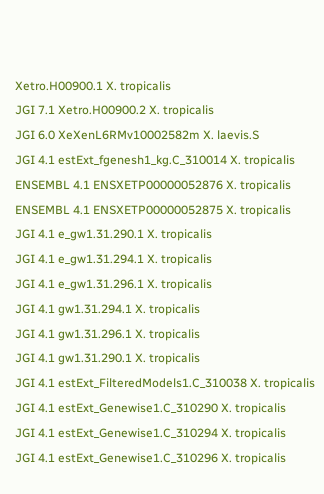Xetro.H00900.1 X. tropicalis
JGI 7.1 Xetro.H00900.2 X. tropicalis
JGI 6.0 XeXenL6RMv10002582m X. laevis.S
JGI 4.1 estExt_fgenesh1_kg.C_310014 X. tropicalis
ENSEMBL 4.1 ENSXETP00000052876 X. tropicalis
ENSEMBL 4.1 ENSXETP00000052875 X. tropicalis
JGI 4.1 e_gw1.31.290.1 X. tropicalis
JGI 4.1 e_gw1.31.294.1 X. tropicalis
JGI 4.1 e_gw1.31.296.1 X. tropicalis
JGI 4.1 gw1.31.294.1 X. tropicalis
JGI 4.1 gw1.31.296.1 X. tropicalis
JGI 4.1 gw1.31.290.1 X. tropicalis
JGI 4.1 estExt_FilteredModels1.C_310038 X. tropicalis
JGI 4.1 estExt_Genewise1.C_310290 X. tropicalis
JGI 4.1 estExt_Genewise1.C_310294 X. tropicalis
JGI 4.1 estExt_Genewise1.C_310296 X. tropicalis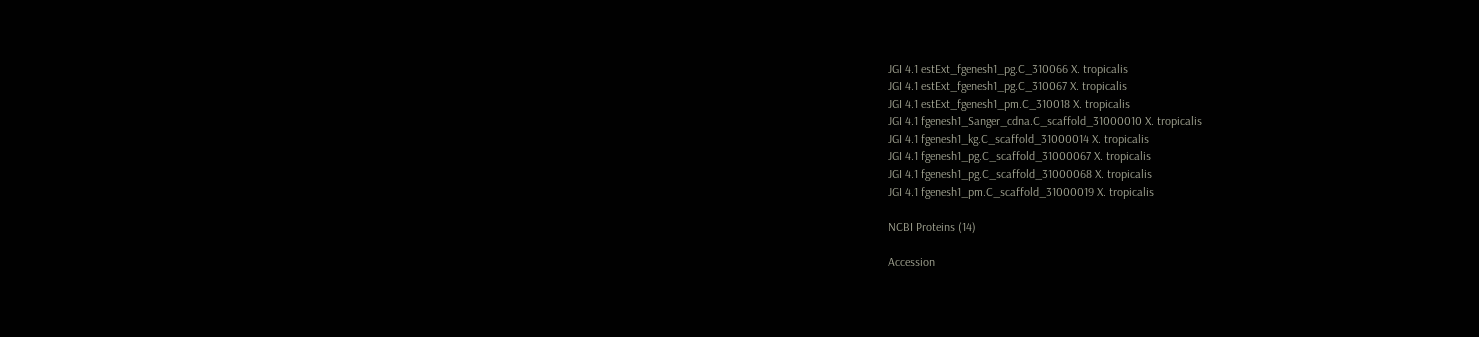JGI 4.1 estExt_fgenesh1_pg.C_310066 X. tropicalis
JGI 4.1 estExt_fgenesh1_pg.C_310067 X. tropicalis
JGI 4.1 estExt_fgenesh1_pm.C_310018 X. tropicalis
JGI 4.1 fgenesh1_Sanger_cdna.C_scaffold_31000010 X. tropicalis
JGI 4.1 fgenesh1_kg.C_scaffold_31000014 X. tropicalis
JGI 4.1 fgenesh1_pg.C_scaffold_31000067 X. tropicalis
JGI 4.1 fgenesh1_pg.C_scaffold_31000068 X. tropicalis
JGI 4.1 fgenesh1_pm.C_scaffold_31000019 X. tropicalis

NCBI Proteins (14)

Accession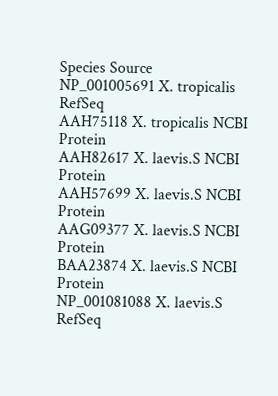Species Source
NP_001005691 X. tropicalis RefSeq
AAH75118 X. tropicalis NCBI Protein
AAH82617 X. laevis.S NCBI Protein
AAH57699 X. laevis.S NCBI Protein
AAG09377 X. laevis.S NCBI Protein
BAA23874 X. laevis.S NCBI Protein
NP_001081088 X. laevis.S RefSeq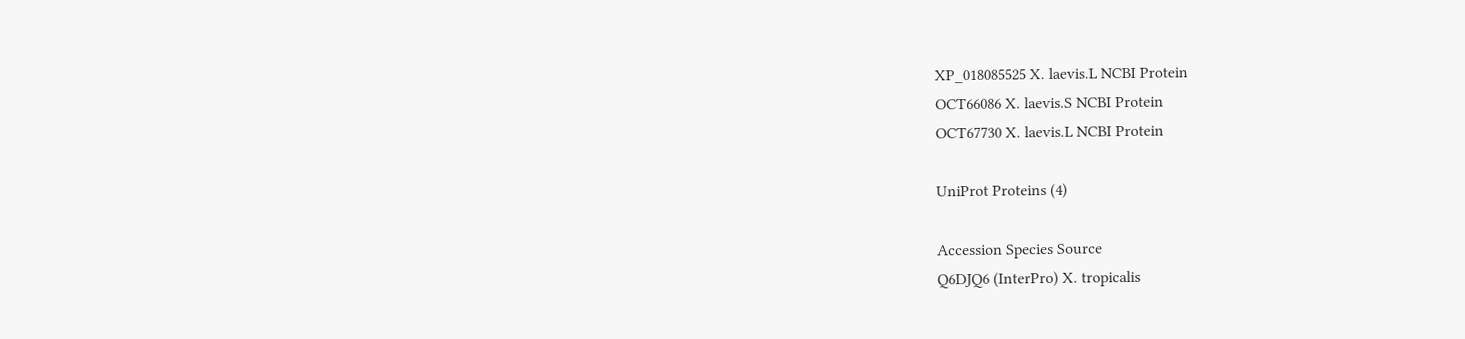XP_018085525 X. laevis.L NCBI Protein
OCT66086 X. laevis.S NCBI Protein
OCT67730 X. laevis.L NCBI Protein

UniProt Proteins (4)

Accession Species Source
Q6DJQ6 (InterPro) X. tropicalis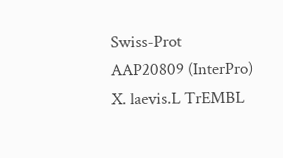Swiss-Prot
AAP20809 (InterPro) X. laevis.L TrEMBL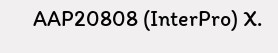AAP20808 (InterPro) X.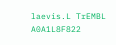laevis.L TrEMBL
A0A1L8F822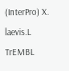(InterPro) X. laevis.L TrEMBL